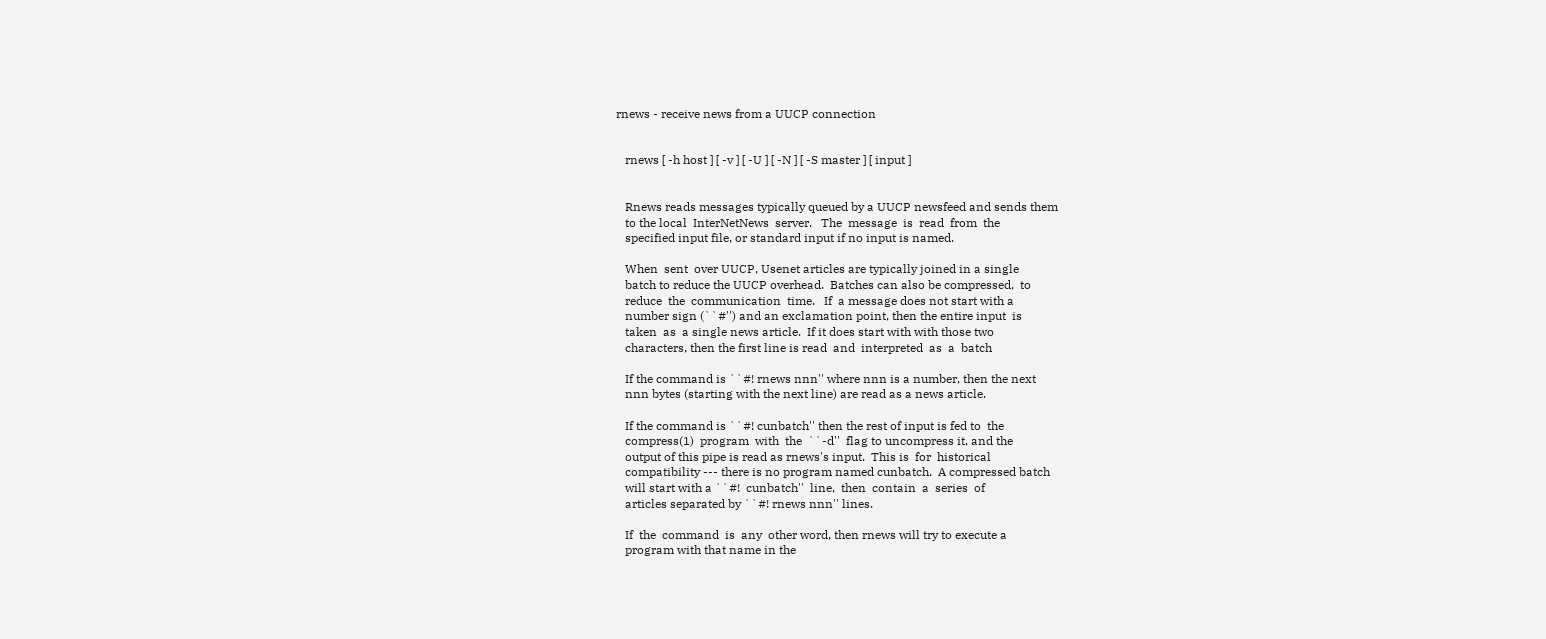rnews - receive news from a UUCP connection


   rnews [ -h host ] [ -v ] [ -U ] [ -N ] [ -S master ] [ input ]


   Rnews reads messages typically queued by a UUCP newsfeed and sends them
   to the local  InterNetNews  server.   The  message  is  read  from  the
   specified input file, or standard input if no input is named.

   When  sent  over UUCP, Usenet articles are typically joined in a single
   batch to reduce the UUCP overhead.  Batches can also be compressed,  to
   reduce  the  communication  time.   If  a message does not start with a
   number sign (``#'') and an exclamation point, then the entire input  is
   taken  as  a single news article.  If it does start with with those two
   characters, then the first line is read  and  interpreted  as  a  batch

   If the command is ``#! rnews nnn'' where nnn is a number, then the next
   nnn bytes (starting with the next line) are read as a news article.

   If the command is ``#! cunbatch'' then the rest of input is fed to  the
   compress(1)  program  with  the  ``-d''  flag to uncompress it, and the
   output of this pipe is read as rnews's input.  This is  for  historical
   compatibility --- there is no program named cunbatch.  A compressed batch
   will start with a ``#!  cunbatch''  line,  then  contain  a  series  of
   articles separated by ``#! rnews nnn'' lines.

   If  the  command  is  any  other word, then rnews will try to execute a
   program with that name in the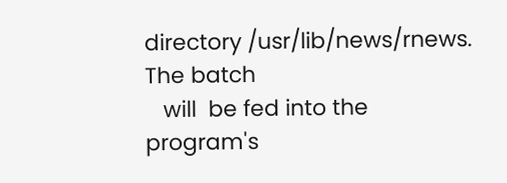directory /usr/lib/news/rnews.  The batch
   will  be fed into the program's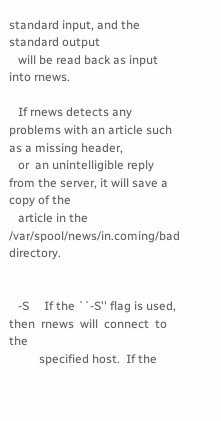standard input, and the standard output
   will be read back as input into rnews.

   If rnews detects any problems with an article such as a missing header,
   or  an unintelligible reply from the server, it will save a copy of the
   article in the /var/spool/news/in.coming/bad directory.


   -S     If the ``-S'' flag is used,  then  rnews  will  connect  to  the
          specified host.  If the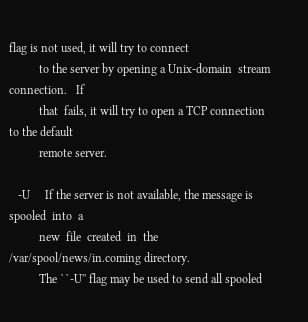flag is not used, it will try to connect
          to the server by opening a Unix-domain  stream  connection.   If
          that  fails, it will try to open a TCP connection to the default
          remote server.

   -U     If the server is not available, the message is  spooled  into  a
          new  file  created  in  the /var/spool/news/in.coming directory.
          The ``-U'' flag may be used to send all spooled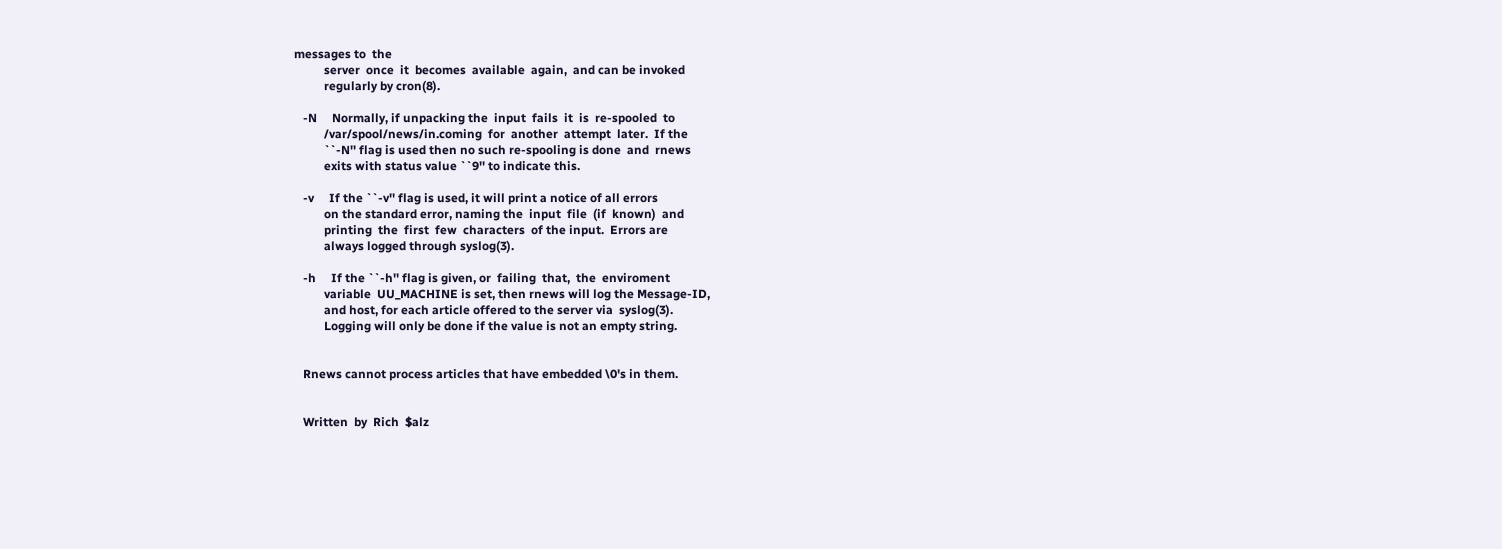messages to  the
          server  once  it  becomes  available  again,  and can be invoked
          regularly by cron(8).

   -N     Normally, if unpacking the  input  fails  it  is  re-spooled  to
          /var/spool/news/in.coming  for  another  attempt  later.  If the
          ``-N'' flag is used then no such re-spooling is done  and  rnews
          exits with status value ``9'' to indicate this.

   -v     If the ``-v'' flag is used, it will print a notice of all errors
          on the standard error, naming the  input  file  (if  known)  and
          printing  the  first  few  characters  of the input.  Errors are
          always logged through syslog(3).

   -h     If the ``-h'' flag is given, or  failing  that,  the  enviroment
          variable  UU_MACHINE is set, then rnews will log the Message-ID,
          and host, for each article offered to the server via  syslog(3).
          Logging will only be done if the value is not an empty string.


   Rnews cannot process articles that have embedded \0's in them.


   Written  by  Rich  $alz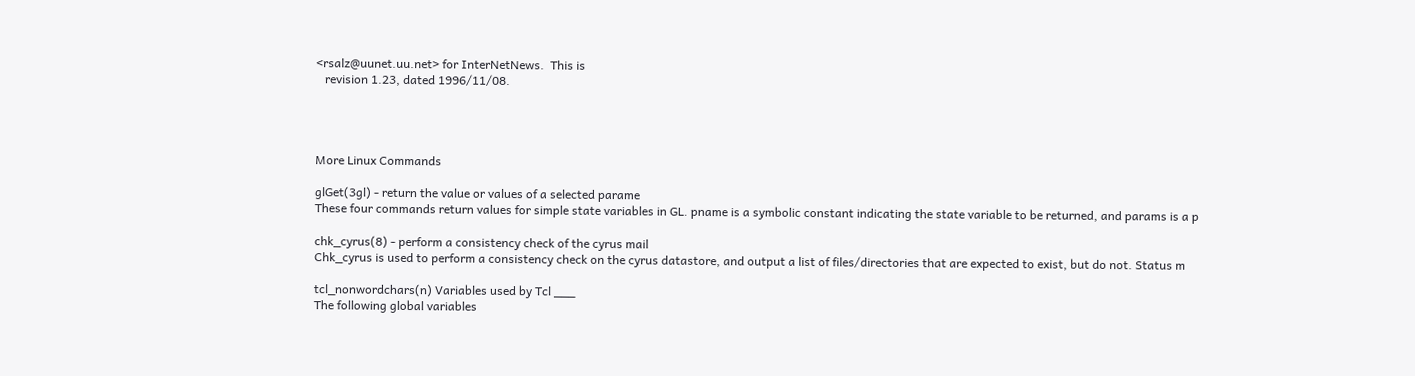<rsalz@uunet.uu.net> for InterNetNews.  This is
   revision 1.23, dated 1996/11/08.




More Linux Commands

glGet(3gl) - return the value or values of a selected parame
These four commands return values for simple state variables in GL. pname is a symbolic constant indicating the state variable to be returned, and params is a p

chk_cyrus(8) - perform a consistency check of the cyrus mail
Chk_cyrus is used to perform a consistency check on the cyrus datastore, and output a list of files/directories that are expected to exist, but do not. Status m

tcl_nonwordchars(n) Variables used by Tcl ___
The following global variables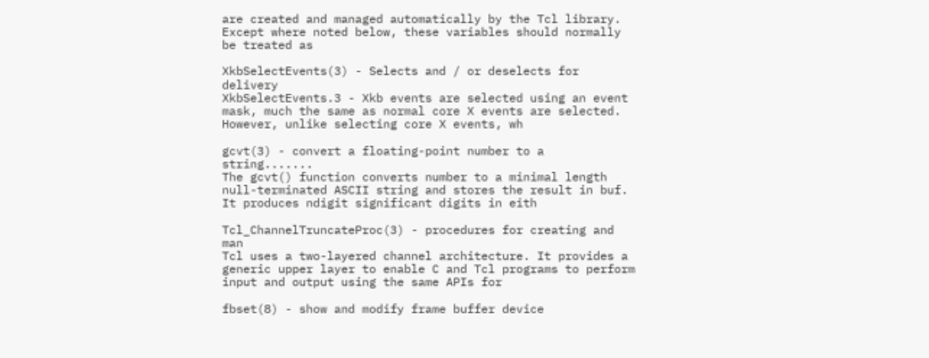are created and managed automatically by the Tcl library. Except where noted below, these variables should normally be treated as

XkbSelectEvents(3) - Selects and / or deselects for delivery
XkbSelectEvents.3 - Xkb events are selected using an event mask, much the same as normal core X events are selected. However, unlike selecting core X events, wh

gcvt(3) - convert a floating-point number to a string.......
The gcvt() function converts number to a minimal length null-terminated ASCII string and stores the result in buf. It produces ndigit significant digits in eith

Tcl_ChannelTruncateProc(3) - procedures for creating and man
Tcl uses a two-layered channel architecture. It provides a generic upper layer to enable C and Tcl programs to perform input and output using the same APIs for

fbset(8) - show and modify frame buffer device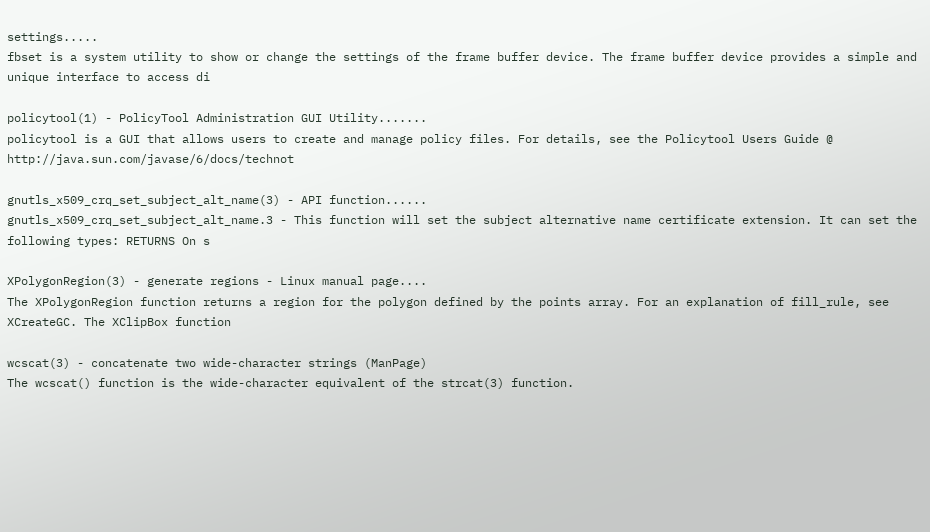settings.....
fbset is a system utility to show or change the settings of the frame buffer device. The frame buffer device provides a simple and unique interface to access di

policytool(1) - PolicyTool Administration GUI Utility.......
policytool is a GUI that allows users to create and manage policy files. For details, see the Policytool Users Guide @ http://java.sun.com/javase/6/docs/technot

gnutls_x509_crq_set_subject_alt_name(3) - API function......
gnutls_x509_crq_set_subject_alt_name.3 - This function will set the subject alternative name certificate extension. It can set the following types: RETURNS On s

XPolygonRegion(3) - generate regions - Linux manual page....
The XPolygonRegion function returns a region for the polygon defined by the points array. For an explanation of fill_rule, see XCreateGC. The XClipBox function

wcscat(3) - concatenate two wide-character strings (ManPage)
The wcscat() function is the wide-character equivalent of the strcat(3) function.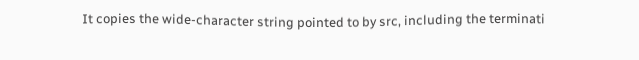It copies the wide-character string pointed to by src, including the terminati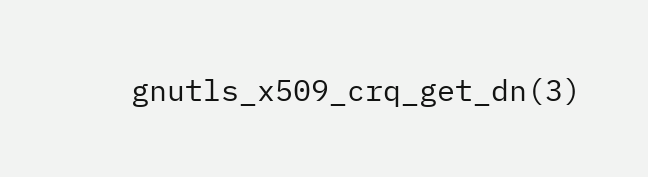gnutls_x509_crq_get_dn(3)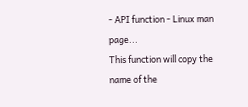- API function - Linux man page...
This function will copy the name of the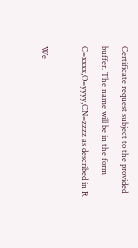Certificate request subject to the provided buffer. The name will be in the form C=xxxx,O=yyyy,CN=zzzz as described in R

We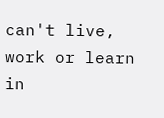can't live, work or learn in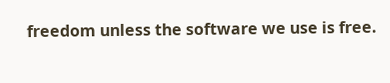freedom unless the software we use is free.